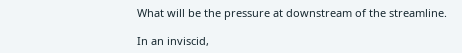What will be the pressure at downstream of the streamline.

In an inviscid,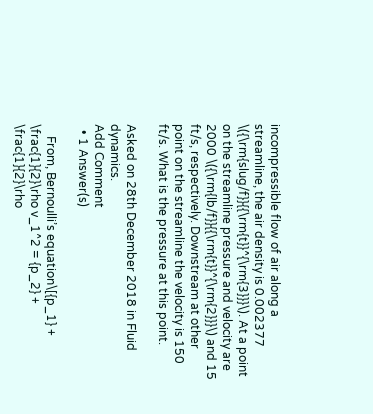incompressible flow of air along a streamline, the air density is 0.002377 \({\rm{slug/f}}{{\rm{t}}^{\rm{3}}}\). At a point on the streamline pressure and velocity are 2000 \({\rm{lb/f}}{{\rm{t}}^{\rm{2}}}\) and 15 ft/s, respectively. Downstream at other point on the streamline the velocity is 150 ft/s. What is the pressure at this point.

Asked on 28th December 2018 in Fluid dynamics.
Add Comment
  • 1 Answer(s)

    From, Bernoulli’s equation\[{p_1} + \frac{1}{2}\rho v_1^2 = {p_2} + \frac{1}{2}\rho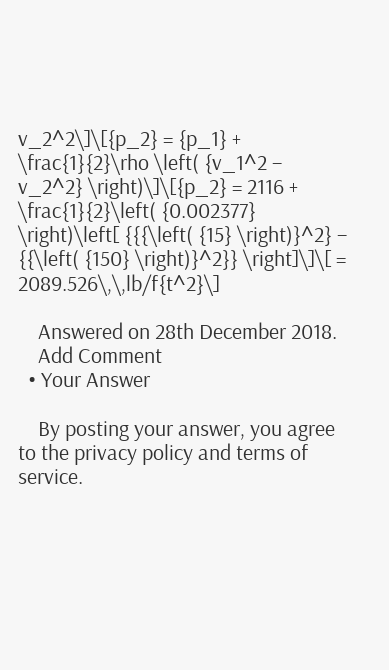v_2^2\]\[{p_2} = {p_1} + \frac{1}{2}\rho \left( {v_1^2 – v_2^2} \right)\]\[{p_2} = 2116 + \frac{1}{2}\left( {0.002377} \right)\left[ {{{\left( {15} \right)}^2} – {{\left( {150} \right)}^2}} \right]\]\[ = 2089.526\,\,lb/f{t^2}\]

    Answered on 28th December 2018.
    Add Comment
  • Your Answer

    By posting your answer, you agree to the privacy policy and terms of service.